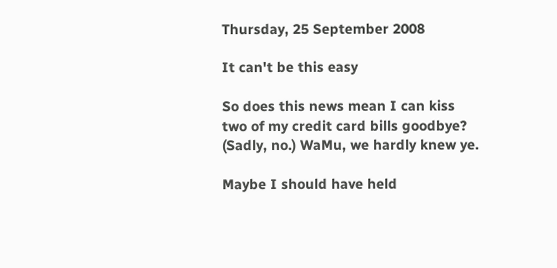Thursday, 25 September 2008

It can't be this easy

So does this news mean I can kiss two of my credit card bills goodbye? (Sadly, no.) WaMu, we hardly knew ye.

Maybe I should have held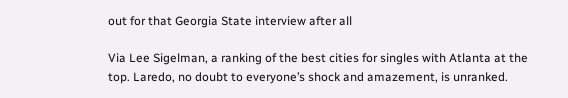out for that Georgia State interview after all

Via Lee Sigelman, a ranking of the best cities for singles with Atlanta at the top. Laredo, no doubt to everyone’s shock and amazement, is unranked.